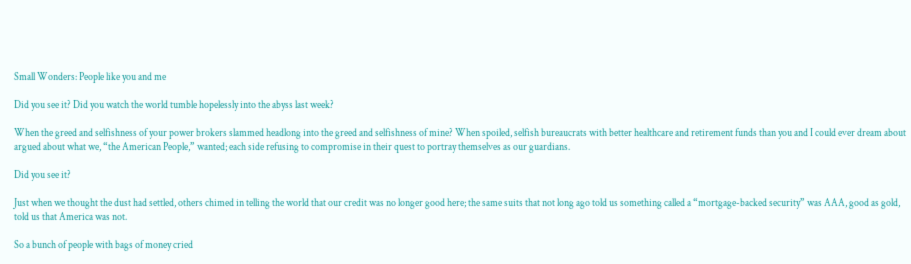Small Wonders: People like you and me

Did you see it? Did you watch the world tumble hopelessly into the abyss last week?

When the greed and selfishness of your power brokers slammed headlong into the greed and selfishness of mine? When spoiled, selfish bureaucrats with better healthcare and retirement funds than you and I could ever dream about argued about what we, “the American People,” wanted; each side refusing to compromise in their quest to portray themselves as our guardians.

Did you see it?

Just when we thought the dust had settled, others chimed in telling the world that our credit was no longer good here; the same suits that not long ago told us something called a “mortgage-backed security” was AAA, good as gold, told us that America was not.

So a bunch of people with bags of money cried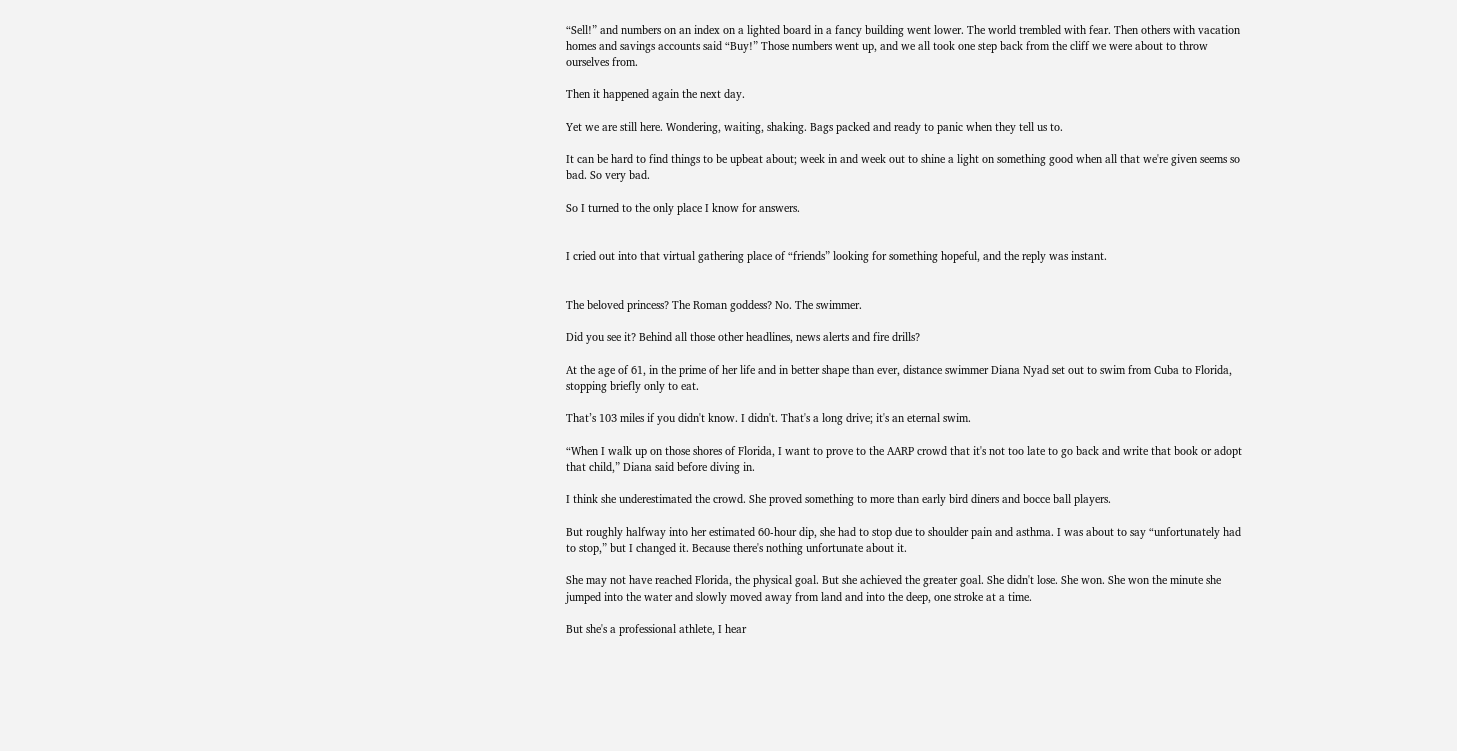“Sell!” and numbers on an index on a lighted board in a fancy building went lower. The world trembled with fear. Then others with vacation homes and savings accounts said “Buy!” Those numbers went up, and we all took one step back from the cliff we were about to throw ourselves from.

Then it happened again the next day.

Yet we are still here. Wondering, waiting, shaking. Bags packed and ready to panic when they tell us to.

It can be hard to find things to be upbeat about; week in and week out to shine a light on something good when all that we're given seems so bad. So very bad.

So I turned to the only place I know for answers.


I cried out into that virtual gathering place of “friends” looking for something hopeful, and the reply was instant.


The beloved princess? The Roman goddess? No. The swimmer.

Did you see it? Behind all those other headlines, news alerts and fire drills?

At the age of 61, in the prime of her life and in better shape than ever, distance swimmer Diana Nyad set out to swim from Cuba to Florida, stopping briefly only to eat.

That’s 103 miles if you didn't know. I didn't. That's a long drive; it's an eternal swim.

“When I walk up on those shores of Florida, I want to prove to the AARP crowd that it's not too late to go back and write that book or adopt that child,” Diana said before diving in.

I think she underestimated the crowd. She proved something to more than early bird diners and bocce ball players.

But roughly halfway into her estimated 60-hour dip, she had to stop due to shoulder pain and asthma. I was about to say “unfortunately had to stop,” but I changed it. Because there's nothing unfortunate about it.

She may not have reached Florida, the physical goal. But she achieved the greater goal. She didn't lose. She won. She won the minute she jumped into the water and slowly moved away from land and into the deep, one stroke at a time.

But she's a professional athlete, I hear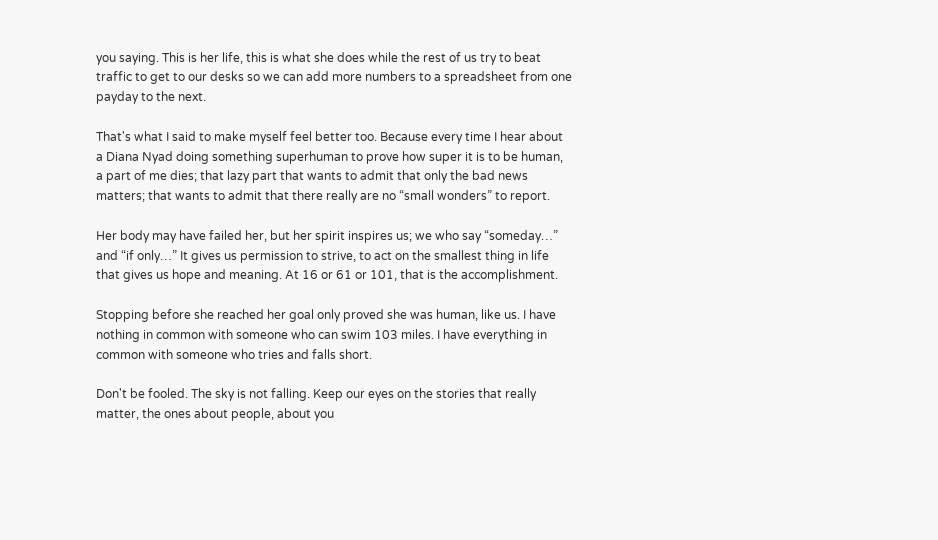you saying. This is her life, this is what she does while the rest of us try to beat traffic to get to our desks so we can add more numbers to a spreadsheet from one payday to the next.

That's what I said to make myself feel better too. Because every time I hear about a Diana Nyad doing something superhuman to prove how super it is to be human, a part of me dies; that lazy part that wants to admit that only the bad news matters; that wants to admit that there really are no “small wonders” to report.

Her body may have failed her, but her spirit inspires us; we who say “someday…” and “if only…” It gives us permission to strive, to act on the smallest thing in life that gives us hope and meaning. At 16 or 61 or 101, that is the accomplishment.

Stopping before she reached her goal only proved she was human, like us. I have nothing in common with someone who can swim 103 miles. I have everything in common with someone who tries and falls short.

Don't be fooled. The sky is not falling. Keep our eyes on the stories that really matter, the ones about people, about you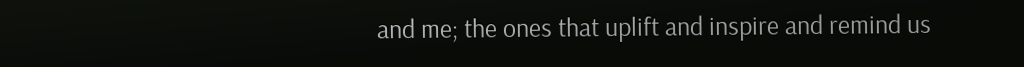and me; the ones that uplift and inspire and remind us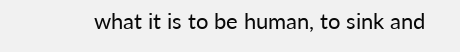what it is to be human, to sink and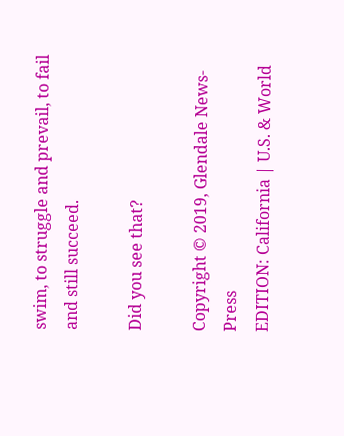swim, to struggle and prevail, to fail and still succeed.

Did you see that?

Copyright © 2019, Glendale News-Press
EDITION: California | U.S. & World